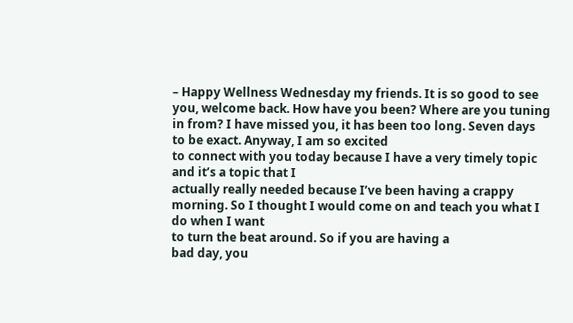– Happy Wellness Wednesday my friends. It is so good to see you, welcome back. How have you been? Where are you tuning in from? I have missed you, it has been too long. Seven days to be exact. Anyway, I am so excited
to connect with you today because I have a very timely topic and it’s a topic that I
actually really needed because I’ve been having a crappy morning. So I thought I would come on and teach you what I do when I want
to turn the beat around. So if you are having a
bad day, you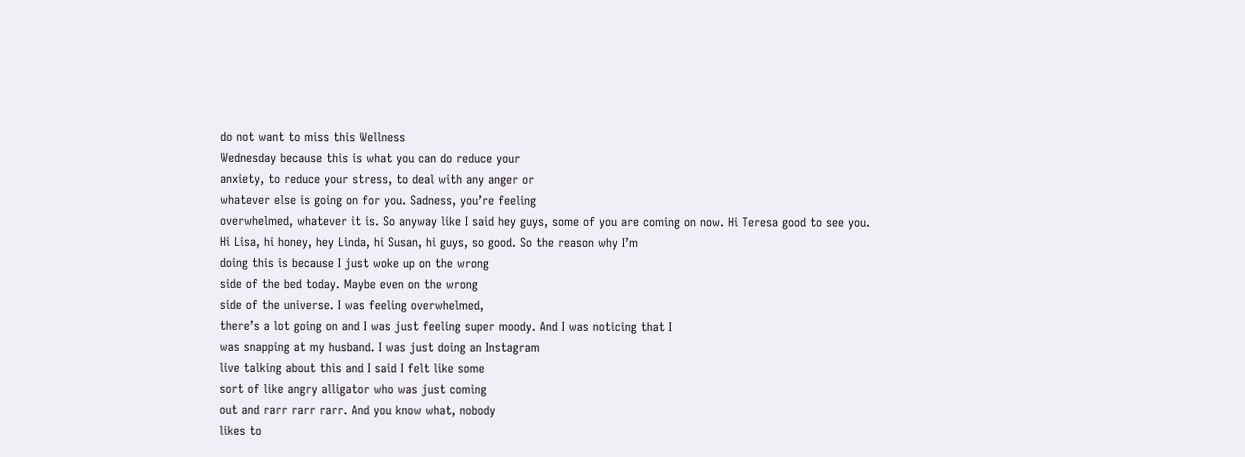do not want to miss this Wellness
Wednesday because this is what you can do reduce your
anxiety, to reduce your stress, to deal with any anger or
whatever else is going on for you. Sadness, you’re feeling
overwhelmed, whatever it is. So anyway like I said hey guys, some of you are coming on now. Hi Teresa good to see you. Hi Lisa, hi honey, hey Linda, hi Susan, hi guys, so good. So the reason why I’m
doing this is because I just woke up on the wrong
side of the bed today. Maybe even on the wrong
side of the universe. I was feeling overwhelmed,
there’s a lot going on and I was just feeling super moody. And I was noticing that I
was snapping at my husband. I was just doing an Instagram
live talking about this and I said I felt like some
sort of like angry alligator who was just coming
out and rarr rarr rarr. And you know what, nobody
likes to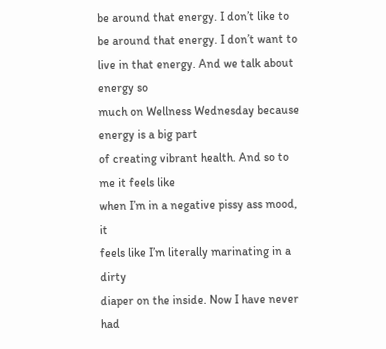be around that energy. I don’t like to be around that energy. I don’t want to live in that energy. And we talk about energy so
much on Wellness Wednesday because energy is a big part
of creating vibrant health. And so to me it feels like
when I’m in a negative pissy ass mood, it
feels like I’m literally marinating in a dirty
diaper on the inside. Now I have never had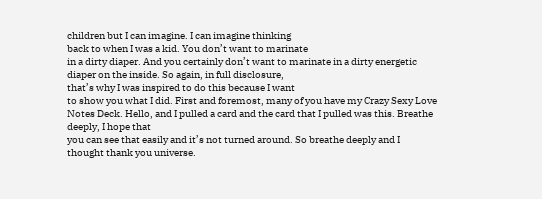children but I can imagine. I can imagine thinking
back to when I was a kid. You don’t want to marinate
in a dirty diaper. And you certainly don’t want to marinate in a dirty energetic diaper on the inside. So again, in full disclosure,
that’s why I was inspired to do this because I want
to show you what I did. First and foremost, many of you have my Crazy Sexy Love Notes Deck. Hello, and I pulled a card and the card that I pulled was this. Breathe deeply, I hope that
you can see that easily and it’s not turned around. So breathe deeply and I
thought thank you universe.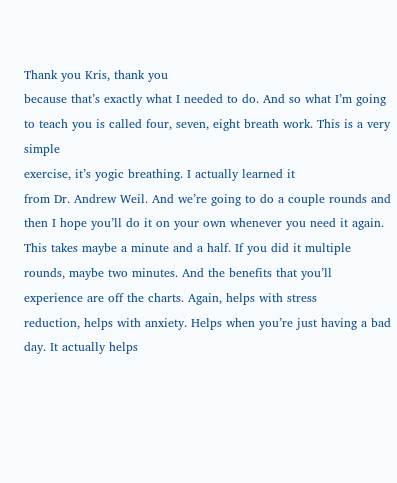Thank you Kris, thank you
because that’s exactly what I needed to do. And so what I’m going
to teach you is called four, seven, eight breath work. This is a very simple
exercise, it’s yogic breathing. I actually learned it
from Dr. Andrew Weil. And we’re going to do a couple rounds and then I hope you’ll do it on your own whenever you need it again. This takes maybe a minute and a half. If you did it multiple
rounds, maybe two minutes. And the benefits that you’ll
experience are off the charts. Again, helps with stress
reduction, helps with anxiety. Helps when you’re just having a bad day. It actually helps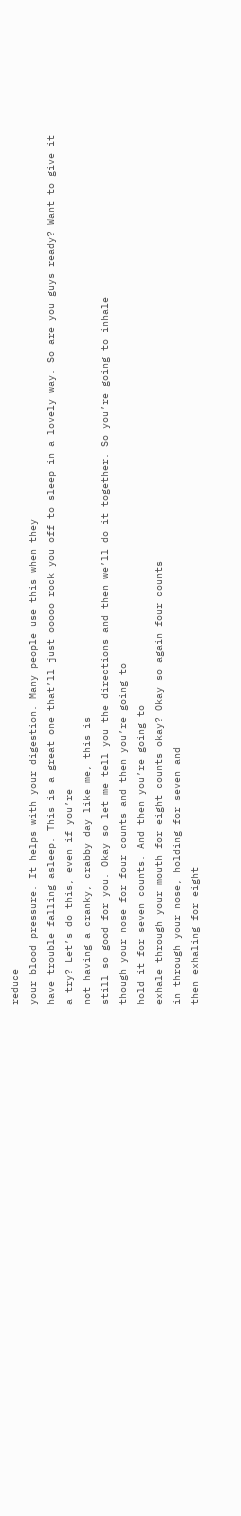reduce
your blood pressure. It helps with your digestion. Many people use this when they
have trouble falling asleep. This is a great one that’ll just ooooo rock you off to sleep in a lovely way. So are you guys ready? Want to give it a try? Let’s do this, even if you’re
not having a cranky, crabby day like me, this is
still so good for you. Okay so let me tell you the directions and then we’ll do it together. So you’re going to inhale
though your nose for four counts and then you’re going to
hold it for seven counts. And then you’re going to
exhale through your mouth for eight counts okay? Okay so again four counts
in through your nose, holding for seven and
then exhaling for eight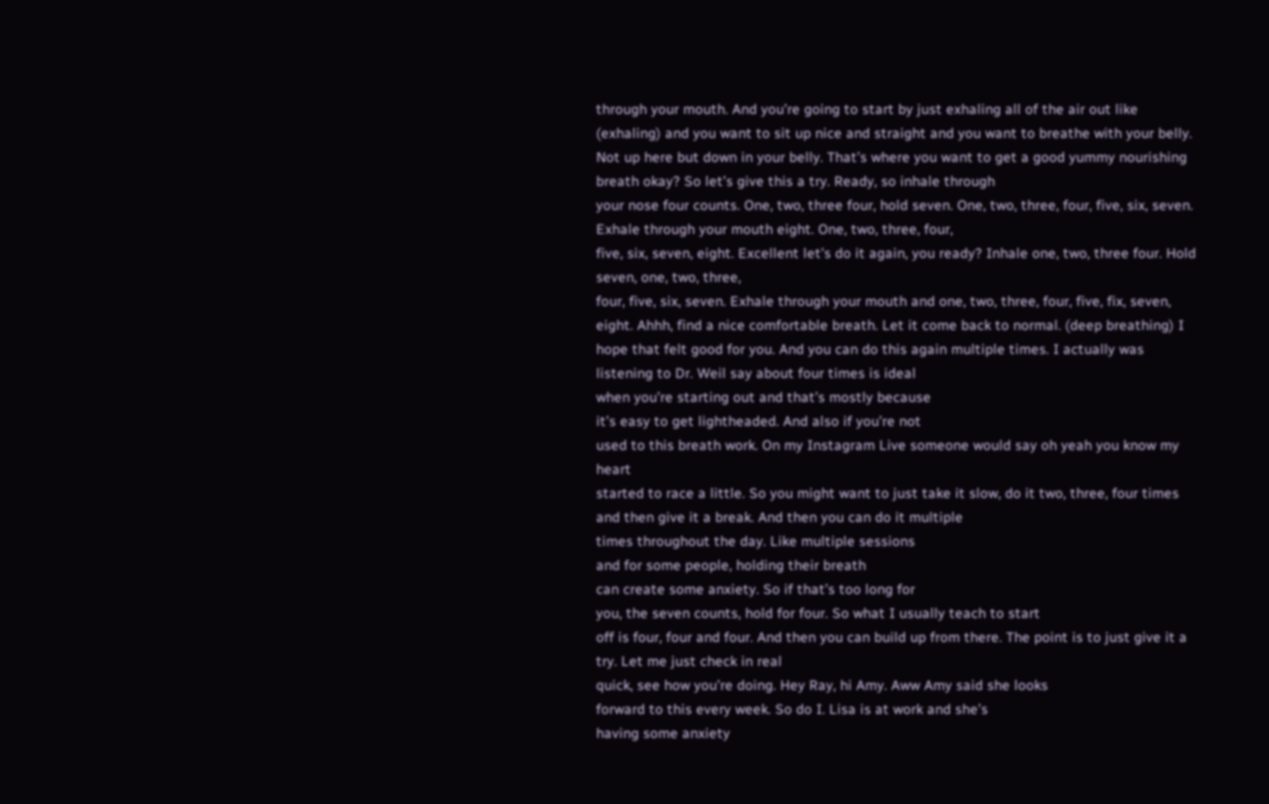through your mouth. And you’re going to start by just exhaling all of the air out like (exhaling) and you want to sit up nice and straight and you want to breathe with your belly. Not up here but down in your belly. That’s where you want to get a good yummy nourishing breath okay? So let’s give this a try. Ready, so inhale through
your nose four counts. One, two, three four, hold seven. One, two, three, four, five, six, seven. Exhale through your mouth eight. One, two, three, four,
five, six, seven, eight. Excellent let’s do it again, you ready? Inhale one, two, three four. Hold seven, one, two, three,
four, five, six, seven. Exhale through your mouth and one, two, three, four, five, fix, seven, eight. Ahhh, find a nice comfortable breath. Let it come back to normal. (deep breathing) I hope that felt good for you. And you can do this again multiple times. I actually was listening to Dr. Weil say about four times is ideal
when you’re starting out and that’s mostly because
it’s easy to get lightheaded. And also if you’re not
used to this breath work. On my Instagram Live someone would say oh yeah you know my heart
started to race a little. So you might want to just take it slow, do it two, three, four times
and then give it a break. And then you can do it multiple
times throughout the day. Like multiple sessions
and for some people, holding their breath
can create some anxiety. So if that’s too long for
you, the seven counts, hold for four. So what I usually teach to start
off is four, four and four. And then you can build up from there. The point is to just give it a try. Let me just check in real
quick, see how you’re doing. Hey Ray, hi Amy. Aww Amy said she looks
forward to this every week. So do I. Lisa is at work and she’s
having some anxiety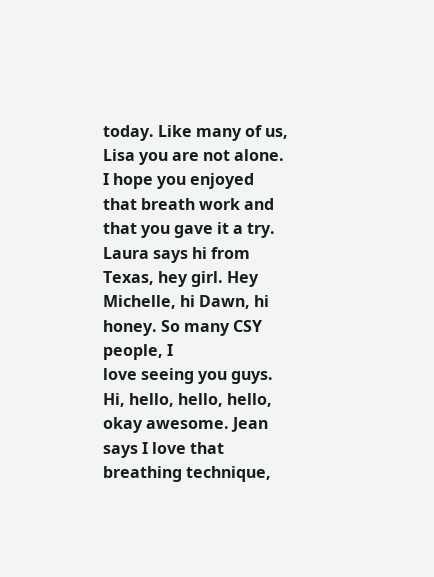today. Like many of us, Lisa you are not alone. I hope you enjoyed that breath work and that you gave it a try. Laura says hi from Texas, hey girl. Hey Michelle, hi Dawn, hi honey. So many CSY people, I
love seeing you guys. Hi, hello, hello, hello, okay awesome. Jean says I love that breathing technique,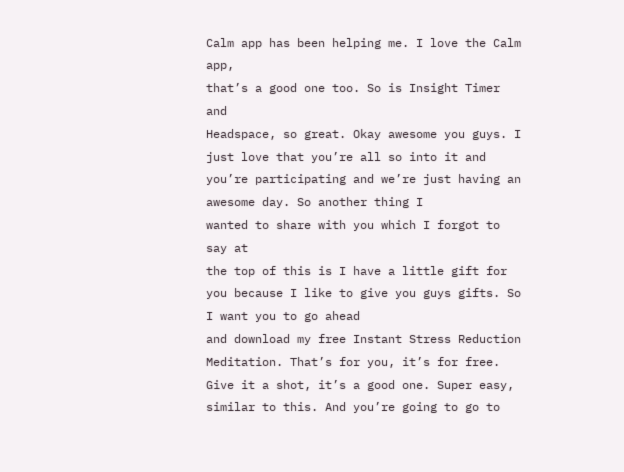Calm app has been helping me. I love the Calm app,
that’s a good one too. So is Insight Timer and
Headspace, so great. Okay awesome you guys. I just love that you’re all so into it and you’re participating and we’re just having an awesome day. So another thing I
wanted to share with you which I forgot to say at
the top of this is I have a little gift for you because I like to give you guys gifts. So I want you to go ahead
and download my free Instant Stress Reduction Meditation. That’s for you, it’s for free. Give it a shot, it’s a good one. Super easy, similar to this. And you’re going to go to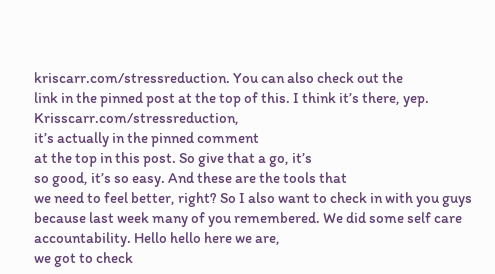kriscarr.com/stressreduction. You can also check out the
link in the pinned post at the top of this. I think it’s there, yep. Krisscarr.com/stressreduction,
it’s actually in the pinned comment
at the top in this post. So give that a go, it’s
so good, it’s so easy. And these are the tools that
we need to feel better, right? So I also want to check in with you guys because last week many of you remembered. We did some self care accountability. Hello hello here we are,
we got to check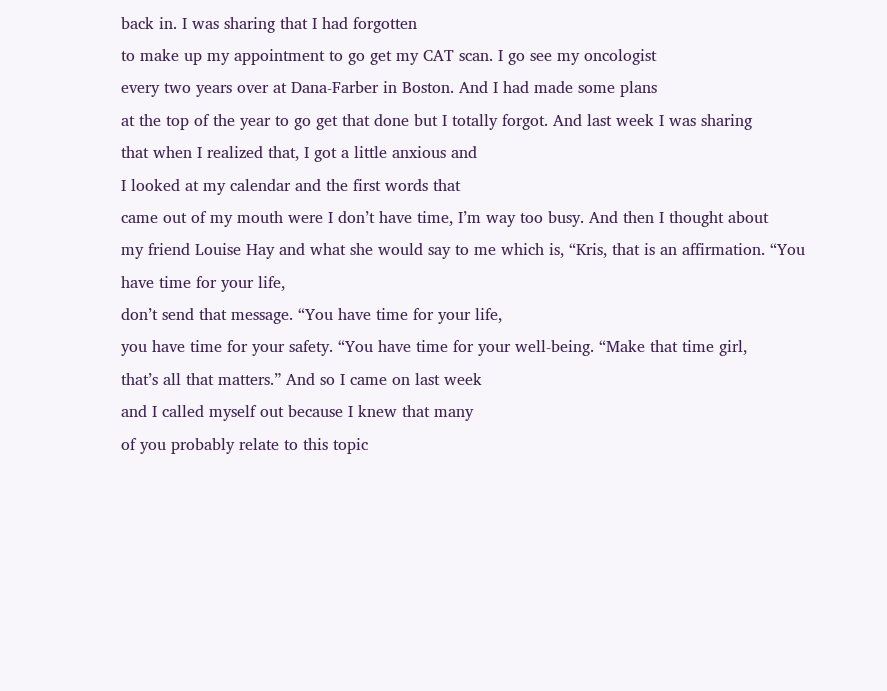back in. I was sharing that I had forgotten
to make up my appointment to go get my CAT scan. I go see my oncologist
every two years over at Dana-Farber in Boston. And I had made some plans
at the top of the year to go get that done but I totally forgot. And last week I was sharing
that when I realized that, I got a little anxious and
I looked at my calendar and the first words that
came out of my mouth were I don’t have time, I’m way too busy. And then I thought about
my friend Louise Hay and what she would say to me which is, “Kris, that is an affirmation. “You have time for your life,
don’t send that message. “You have time for your life,
you have time for your safety. “You have time for your well-being. “Make that time girl,
that’s all that matters.” And so I came on last week
and I called myself out because I knew that many
of you probably relate to this topic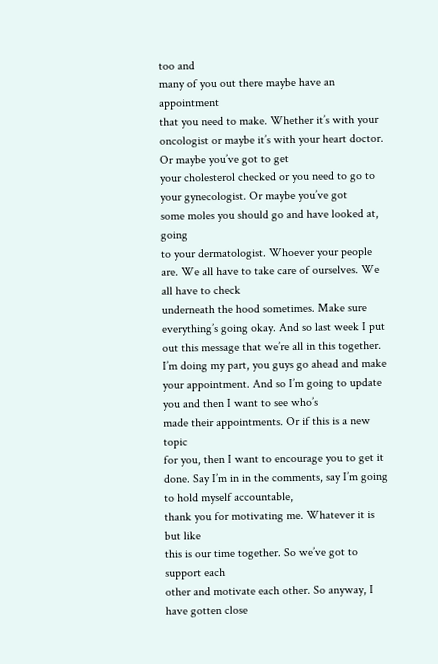too and
many of you out there maybe have an appointment
that you need to make. Whether it’s with your oncologist or maybe it’s with your heart doctor. Or maybe you’ve got to get
your cholesterol checked or you need to go to your gynecologist. Or maybe you’ve got
some moles you should go and have looked at, going
to your dermatologist. Whoever your people are. We all have to take care of ourselves. We all have to check
underneath the hood sometimes. Make sure everything’s going okay. And so last week I put out this message that we’re all in this together. I’m doing my part, you guys go ahead and make your appointment. And so I’m going to update you and then I want to see who’s
made their appointments. Or if this is a new topic
for you, then I want to encourage you to get it done. Say I’m in in the comments, say I’m going to hold myself accountable,
thank you for motivating me. Whatever it is but like
this is our time together. So we’ve got to support each
other and motivate each other. So anyway, I have gotten close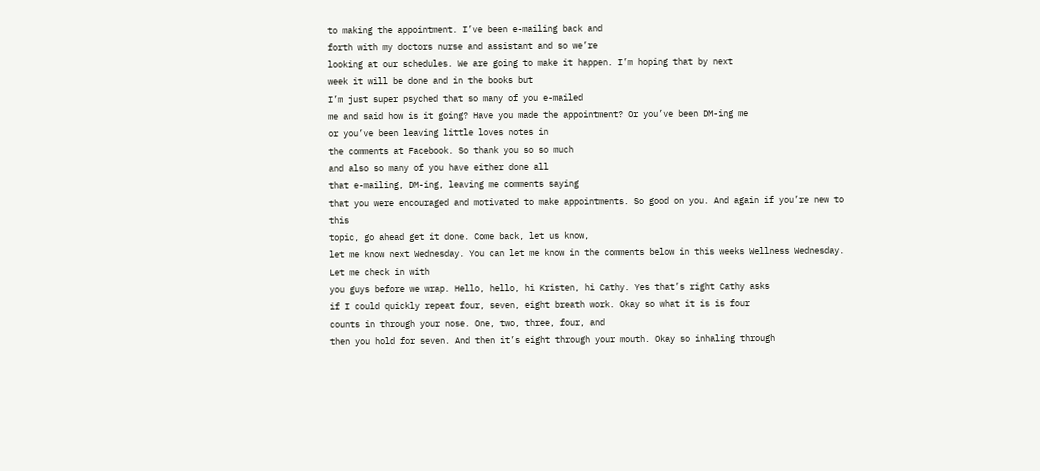to making the appointment. I’ve been e-mailing back and
forth with my doctors nurse and assistant and so we’re
looking at our schedules. We are going to make it happen. I’m hoping that by next
week it will be done and in the books but
I’m just super psyched that so many of you e-mailed
me and said how is it going? Have you made the appointment? Or you’ve been DM-ing me
or you’ve been leaving little loves notes in
the comments at Facebook. So thank you so so much
and also so many of you have either done all
that e-mailing, DM-ing, leaving me comments saying
that you were encouraged and motivated to make appointments. So good on you. And again if you’re new to this
topic, go ahead get it done. Come back, let us know,
let me know next Wednesday. You can let me know in the comments below in this weeks Wellness Wednesday. Let me check in with
you guys before we wrap. Hello, hello, hi Kristen, hi Cathy. Yes that’s right Cathy asks
if I could quickly repeat four, seven, eight breath work. Okay so what it is is four
counts in through your nose. One, two, three, four, and
then you hold for seven. And then it’s eight through your mouth. Okay so inhaling through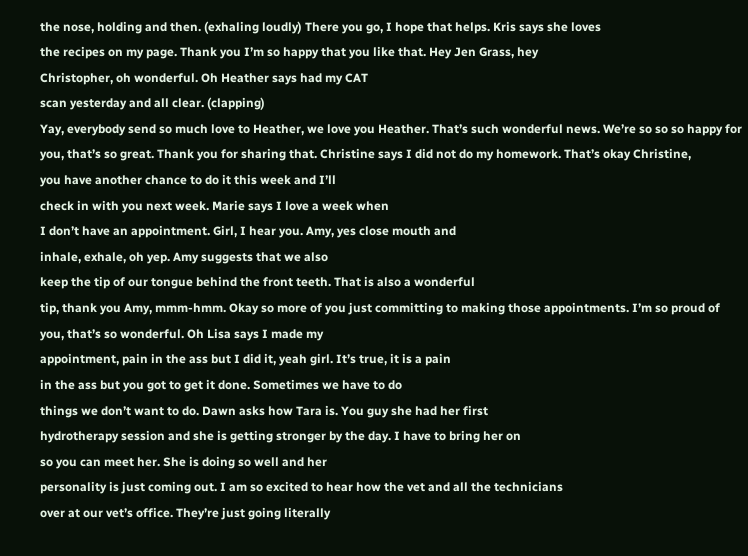the nose, holding and then. (exhaling loudly) There you go, I hope that helps. Kris says she loves
the recipes on my page. Thank you I’m so happy that you like that. Hey Jen Grass, hey
Christopher, oh wonderful. Oh Heather says had my CAT
scan yesterday and all clear. (clapping)
Yay, everybody send so much love to Heather, we love you Heather. That’s such wonderful news. We’re so so so happy for
you, that’s so great. Thank you for sharing that. Christine says I did not do my homework. That’s okay Christine,
you have another chance to do it this week and I’ll
check in with you next week. Marie says I love a week when
I don’t have an appointment. Girl, I hear you. Amy, yes close mouth and
inhale, exhale, oh yep. Amy suggests that we also
keep the tip of our tongue behind the front teeth. That is also a wonderful
tip, thank you Amy, mmm-hmm. Okay so more of you just committing to making those appointments. I’m so proud of you, that’s so wonderful. Oh Lisa says I made my
appointment, pain in the ass but I did it, yeah girl. It’s true, it is a pain
in the ass but you got to get it done. Sometimes we have to do
things we don’t want to do. Dawn asks how Tara is. You guy she had her first
hydrotherapy session and she is getting stronger by the day. I have to bring her on
so you can meet her. She is doing so well and her
personality is just coming out. I am so excited to hear how the vet and all the technicians
over at our vet’s office. They’re just going literally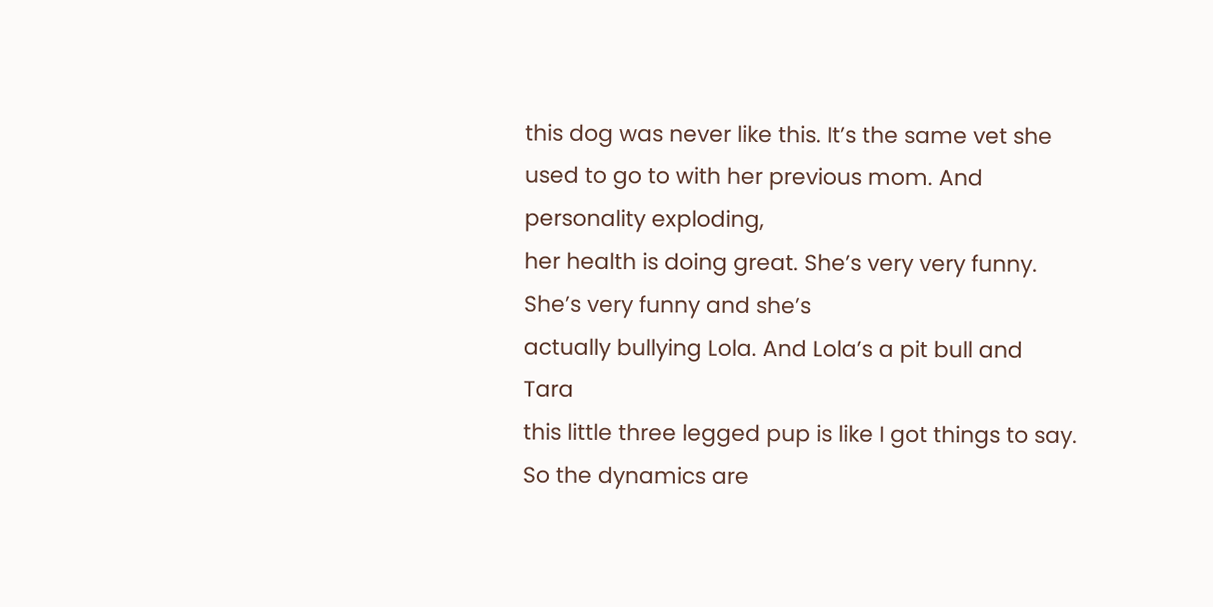this dog was never like this. It’s the same vet she used to go to with her previous mom. And personality exploding,
her health is doing great. She’s very very funny. She’s very funny and she’s
actually bullying Lola. And Lola’s a pit bull and Tara
this little three legged pup is like I got things to say. So the dynamics are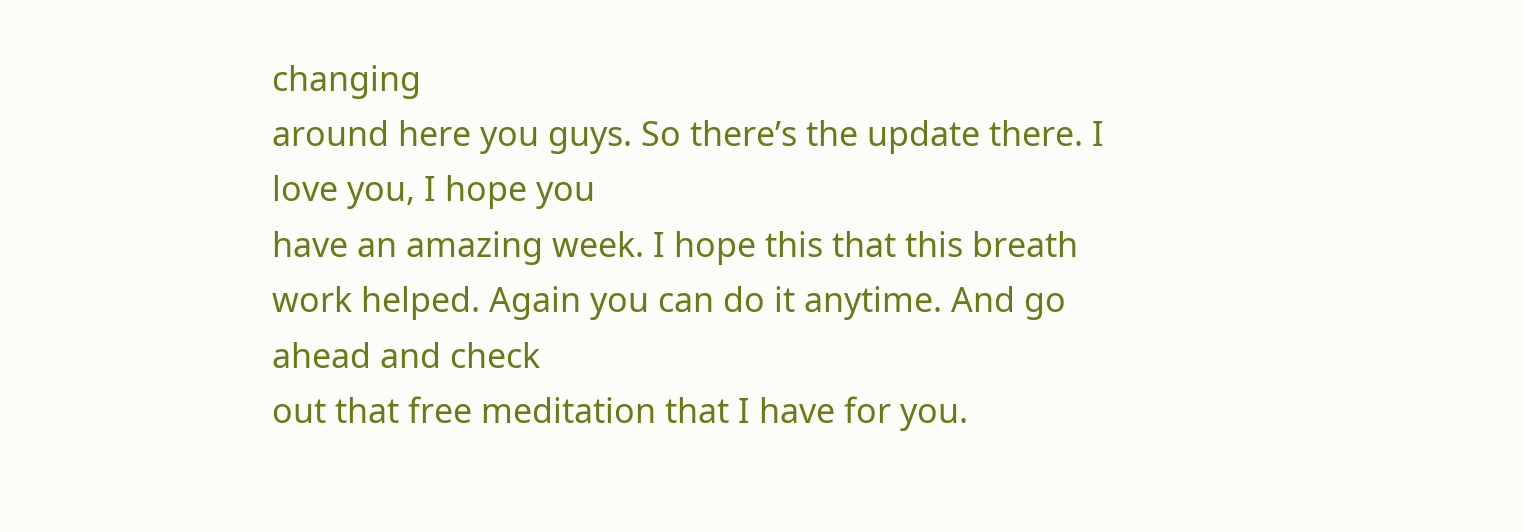changing
around here you guys. So there’s the update there. I love you, I hope you
have an amazing week. I hope this that this breath work helped. Again you can do it anytime. And go ahead and check
out that free meditation that I have for you.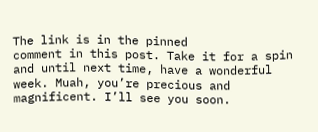The link is in the pinned
comment in this post. Take it for a spin and until next time, have a wonderful week. Muah, you’re precious and magnificent. I’ll see you soon.